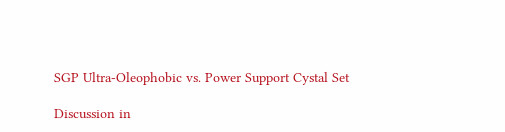SGP Ultra-Oleophobic vs. Power Support Cystal Set

Discussion in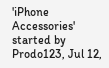'iPhone Accessories' started by Prodo123, Jul 12,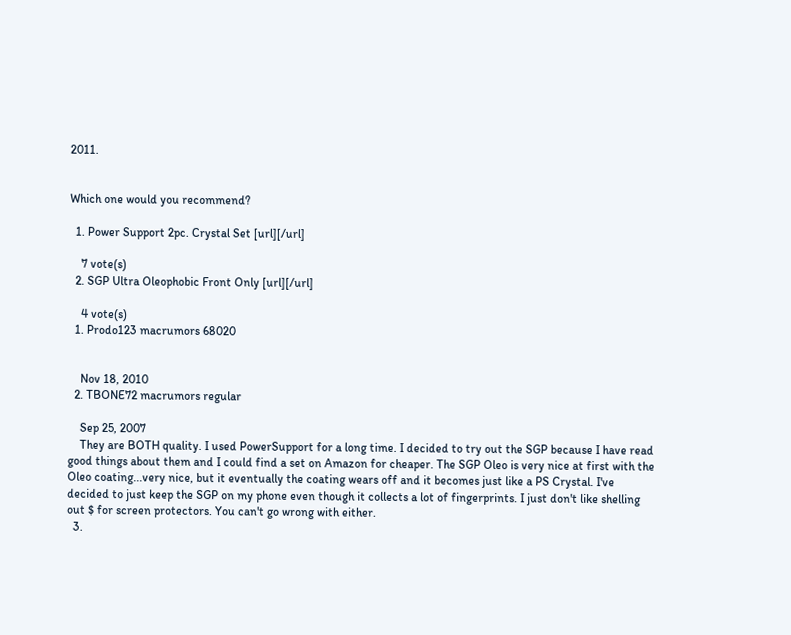2011.


Which one would you recommend?

  1. Power Support 2pc. Crystal Set [url][/url]

    7 vote(s)
  2. SGP Ultra Oleophobic Front Only [url][/url]

    4 vote(s)
  1. Prodo123 macrumors 68020


    Nov 18, 2010
  2. TBONE72 macrumors regular

    Sep 25, 2007
    They are BOTH quality. I used PowerSupport for a long time. I decided to try out the SGP because I have read good things about them and I could find a set on Amazon for cheaper. The SGP Oleo is very nice at first with the Oleo coating...very nice, but it eventually the coating wears off and it becomes just like a PS Crystal. I've decided to just keep the SGP on my phone even though it collects a lot of fingerprints. I just don't like shelling out $ for screen protectors. You can't go wrong with either.
  3.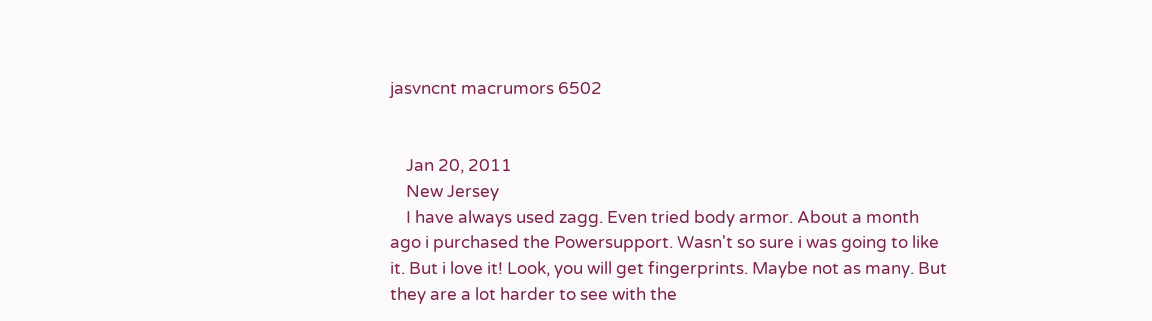jasvncnt macrumors 6502


    Jan 20, 2011
    New Jersey
    I have always used zagg. Even tried body armor. About a month ago i purchased the Powersupport. Wasn't so sure i was going to like it. But i love it! Look, you will get fingerprints. Maybe not as many. But they are a lot harder to see with the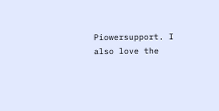Piowersupport. I also love the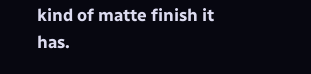kind of matte finish it has.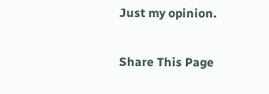Just my opinion.

Share This Page